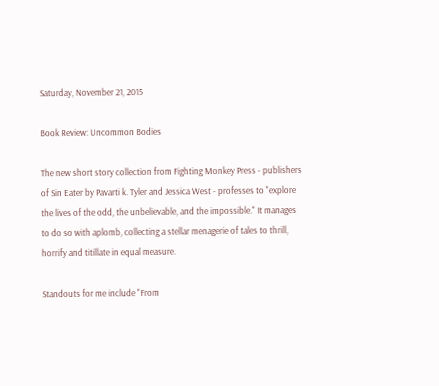Saturday, November 21, 2015

Book Review: Uncommon Bodies

The new short story collection from Fighting Monkey Press - publishers of Sin Eater by Pavarti k. Tyler and Jessica West - professes to "explore the lives of the odd, the unbelievable, and the impossible." It manages to do so with aplomb, collecting a stellar menagerie of tales to thrill, horrify and titillate in equal measure.

Standouts for me include "From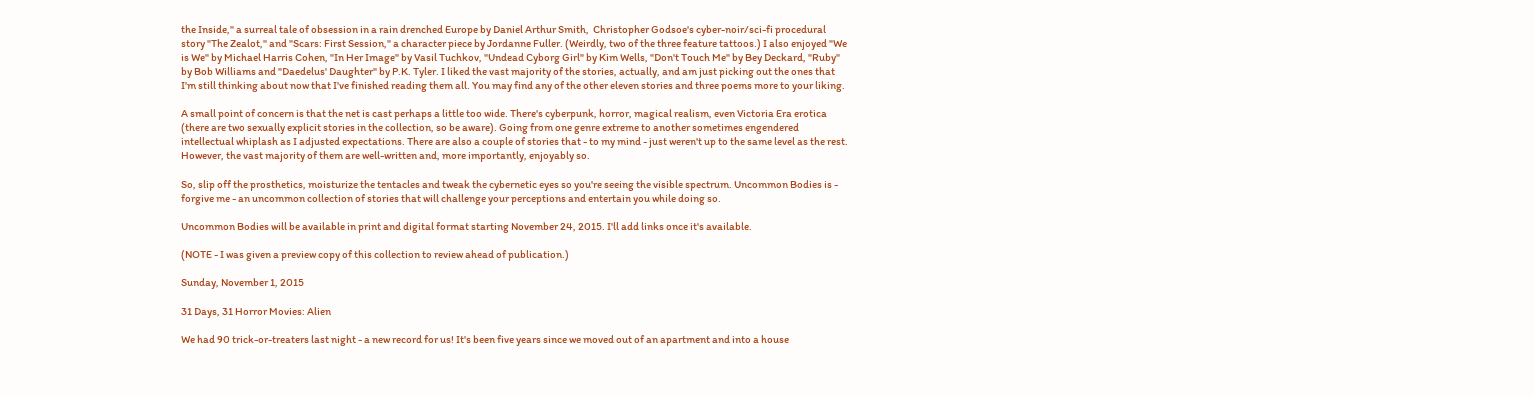the Inside," a surreal tale of obsession in a rain drenched Europe by Daniel Arthur Smith,  Christopher Godsoe's cyber-noir/sci-fi procedural story "The Zealot," and "Scars: First Session," a character piece by Jordanne Fuller. (Weirdly, two of the three feature tattoos.) I also enjoyed "We is We" by Michael Harris Cohen, "In Her Image" by Vasil Tuchkov, "Undead Cyborg Girl" by Kim Wells, "Don't Touch Me" by Bey Deckard, "Ruby" by Bob Williams and "Daedelus' Daughter" by P.K. Tyler. I liked the vast majority of the stories, actually, and am just picking out the ones that I'm still thinking about now that I've finished reading them all. You may find any of the other eleven stories and three poems more to your liking.

A small point of concern is that the net is cast perhaps a little too wide. There's cyberpunk, horror, magical realism, even Victoria Era erotica (there are two sexually explicit stories in the collection, so be aware). Going from one genre extreme to another sometimes engendered intellectual whiplash as I adjusted expectations. There are also a couple of stories that - to my mind - just weren't up to the same level as the rest. However, the vast majority of them are well-written and, more importantly, enjoyably so.

So, slip off the prosthetics, moisturize the tentacles and tweak the cybernetic eyes so you're seeing the visible spectrum. Uncommon Bodies is - forgive me - an uncommon collection of stories that will challenge your perceptions and entertain you while doing so.

Uncommon Bodies will be available in print and digital format starting November 24, 2015. I'll add links once it's available.

(NOTE - I was given a preview copy of this collection to review ahead of publication.)

Sunday, November 1, 2015

31 Days, 31 Horror Movies: Alien

We had 90 trick-or-treaters last night - a new record for us! It's been five years since we moved out of an apartment and into a house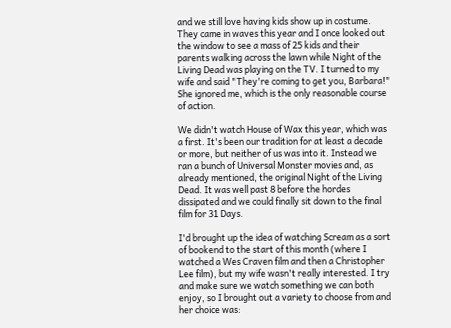and we still love having kids show up in costume. They came in waves this year and I once looked out the window to see a mass of 25 kids and their parents walking across the lawn while Night of the Living Dead was playing on the TV. I turned to my wife and said "They're coming to get you, Barbara!" She ignored me, which is the only reasonable course of action.

We didn't watch House of Wax this year, which was a first. It's been our tradition for at least a decade or more, but neither of us was into it. Instead we ran a bunch of Universal Monster movies and, as already mentioned, the original Night of the Living Dead. It was well past 8 before the hordes dissipated and we could finally sit down to the final film for 31 Days.

I'd brought up the idea of watching Scream as a sort of bookend to the start of this month (where I watched a Wes Craven film and then a Christopher Lee film), but my wife wasn't really interested. I try and make sure we watch something we can both enjoy, so I brought out a variety to choose from and her choice was: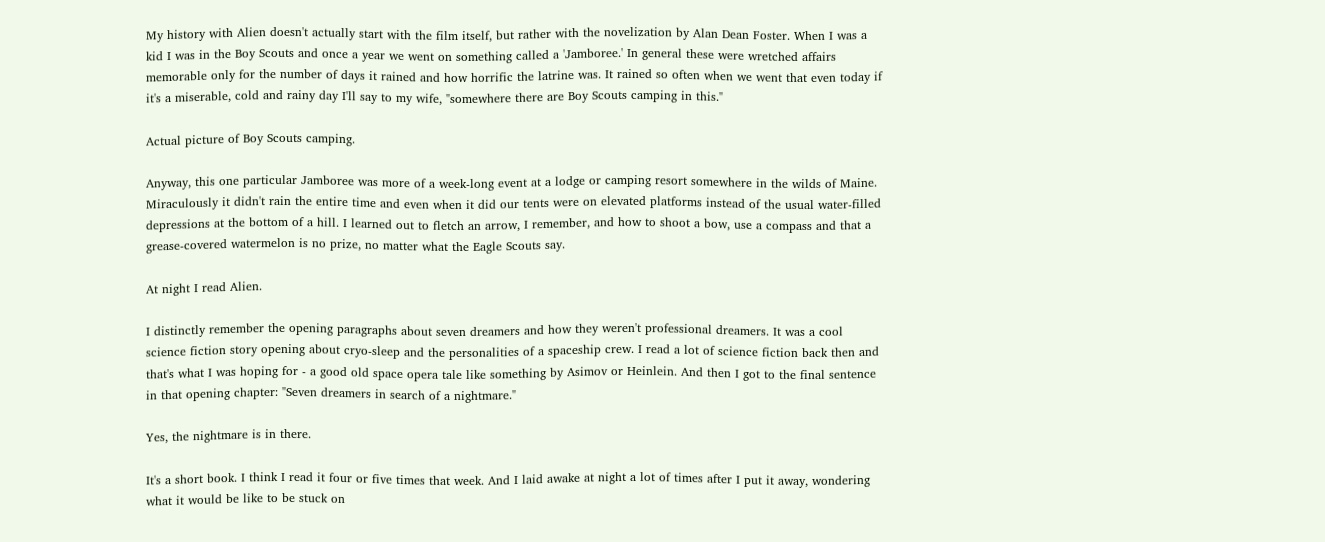My history with Alien doesn't actually start with the film itself, but rather with the novelization by Alan Dean Foster. When I was a kid I was in the Boy Scouts and once a year we went on something called a 'Jamboree.' In general these were wretched affairs memorable only for the number of days it rained and how horrific the latrine was. It rained so often when we went that even today if it's a miserable, cold and rainy day I'll say to my wife, "somewhere there are Boy Scouts camping in this."

Actual picture of Boy Scouts camping.

Anyway, this one particular Jamboree was more of a week-long event at a lodge or camping resort somewhere in the wilds of Maine. Miraculously it didn't rain the entire time and even when it did our tents were on elevated platforms instead of the usual water-filled depressions at the bottom of a hill. I learned out to fletch an arrow, I remember, and how to shoot a bow, use a compass and that a grease-covered watermelon is no prize, no matter what the Eagle Scouts say.

At night I read Alien.

I distinctly remember the opening paragraphs about seven dreamers and how they weren't professional dreamers. It was a cool science fiction story opening about cryo-sleep and the personalities of a spaceship crew. I read a lot of science fiction back then and that's what I was hoping for - a good old space opera tale like something by Asimov or Heinlein. And then I got to the final sentence in that opening chapter: "Seven dreamers in search of a nightmare."

Yes, the nightmare is in there.

It's a short book. I think I read it four or five times that week. And I laid awake at night a lot of times after I put it away, wondering what it would be like to be stuck on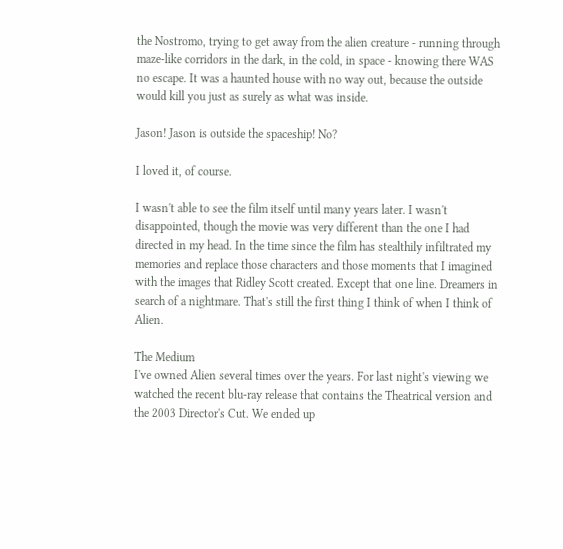the Nostromo, trying to get away from the alien creature - running through maze-like corridors in the dark, in the cold, in space - knowing there WAS no escape. It was a haunted house with no way out, because the outside would kill you just as surely as what was inside.

Jason! Jason is outside the spaceship! No?

I loved it, of course.

I wasn't able to see the film itself until many years later. I wasn't disappointed, though the movie was very different than the one I had directed in my head. In the time since the film has stealthily infiltrated my memories and replace those characters and those moments that I imagined with the images that Ridley Scott created. Except that one line. Dreamers in search of a nightmare. That's still the first thing I think of when I think of Alien.

The Medium
I've owned Alien several times over the years. For last night's viewing we watched the recent blu-ray release that contains the Theatrical version and the 2003 Director's Cut. We ended up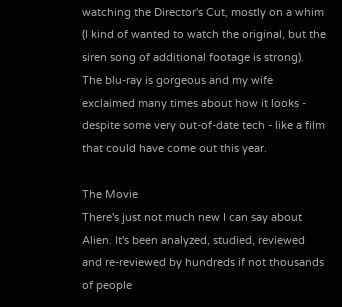watching the Director's Cut, mostly on a whim (I kind of wanted to watch the original, but the siren song of additional footage is strong). The blu-ray is gorgeous and my wife exclaimed many times about how it looks - despite some very out-of-date tech - like a film that could have come out this year.

The Movie
There's just not much new I can say about Alien. It's been analyzed, studied, reviewed and re-reviewed by hundreds if not thousands of people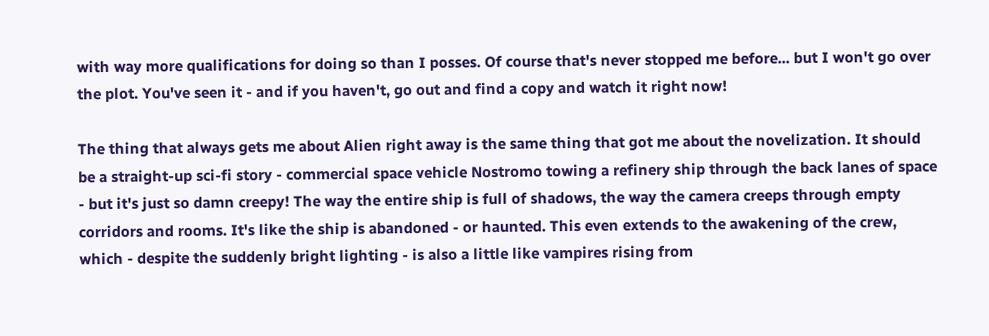with way more qualifications for doing so than I posses. Of course that's never stopped me before... but I won't go over the plot. You've seen it - and if you haven't, go out and find a copy and watch it right now!

The thing that always gets me about Alien right away is the same thing that got me about the novelization. It should be a straight-up sci-fi story - commercial space vehicle Nostromo towing a refinery ship through the back lanes of space - but it's just so damn creepy! The way the entire ship is full of shadows, the way the camera creeps through empty corridors and rooms. It's like the ship is abandoned - or haunted. This even extends to the awakening of the crew, which - despite the suddenly bright lighting - is also a little like vampires rising from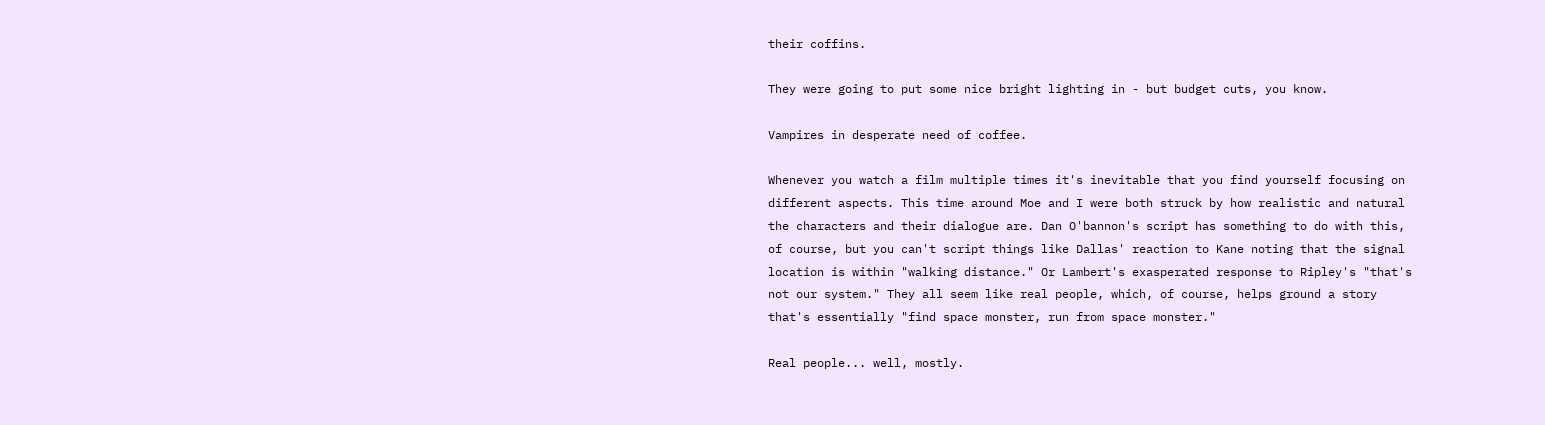their coffins.

They were going to put some nice bright lighting in - but budget cuts, you know.

Vampires in desperate need of coffee.

Whenever you watch a film multiple times it's inevitable that you find yourself focusing on different aspects. This time around Moe and I were both struck by how realistic and natural the characters and their dialogue are. Dan O'bannon's script has something to do with this, of course, but you can't script things like Dallas' reaction to Kane noting that the signal location is within "walking distance." Or Lambert's exasperated response to Ripley's "that's not our system." They all seem like real people, which, of course, helps ground a story that's essentially "find space monster, run from space monster."

Real people... well, mostly.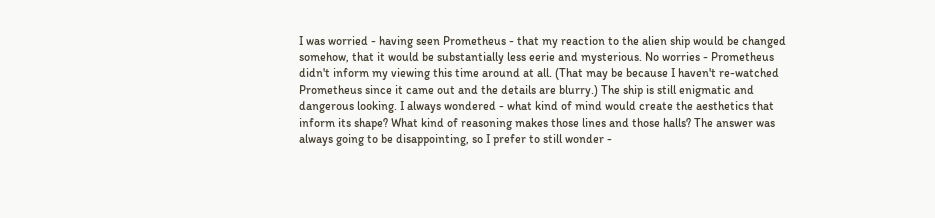I was worried - having seen Prometheus - that my reaction to the alien ship would be changed somehow, that it would be substantially less eerie and mysterious. No worries - Prometheus didn't inform my viewing this time around at all. (That may be because I haven't re-watched Prometheus since it came out and the details are blurry.) The ship is still enigmatic and dangerous looking. I always wondered - what kind of mind would create the aesthetics that inform its shape? What kind of reasoning makes those lines and those halls? The answer was always going to be disappointing, so I prefer to still wonder -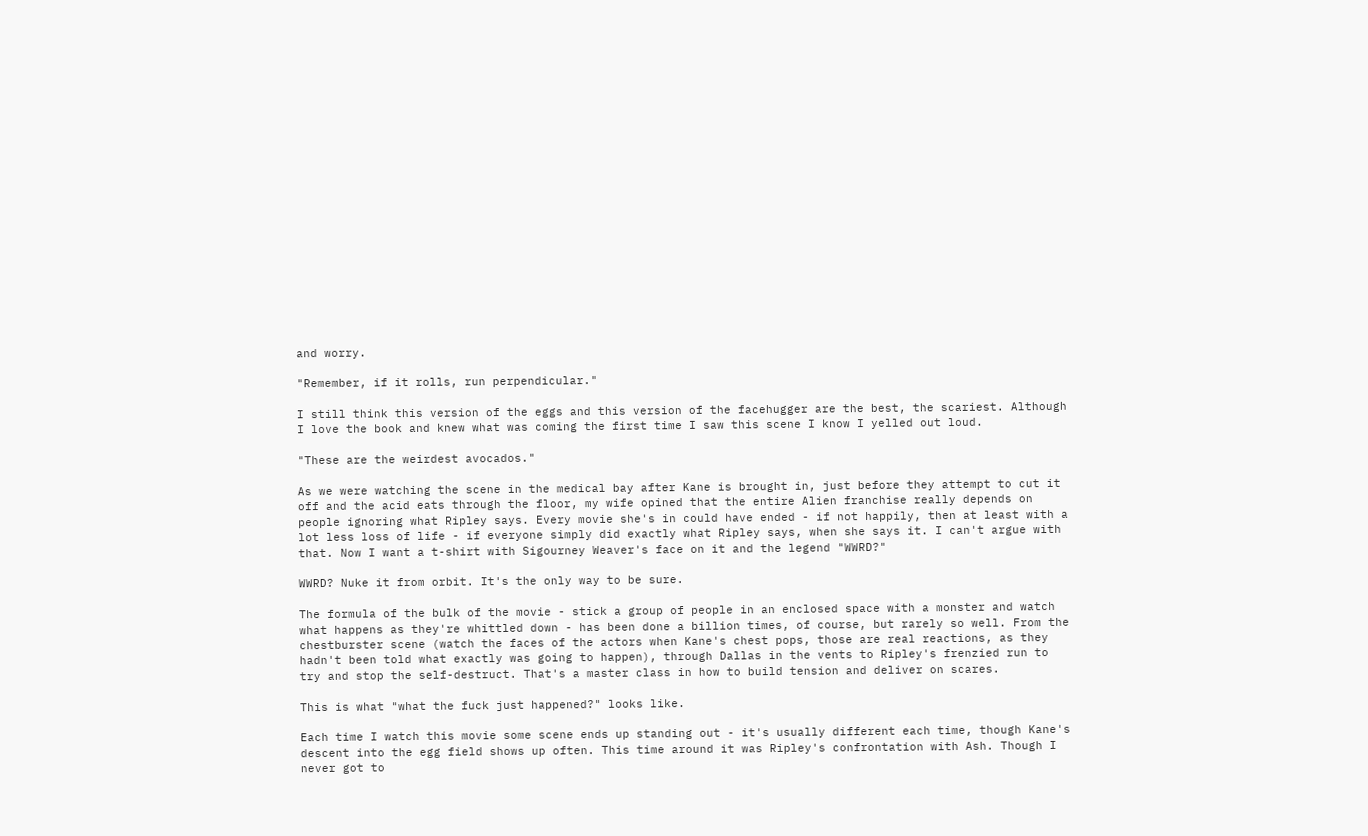and worry.

"Remember, if it rolls, run perpendicular."

I still think this version of the eggs and this version of the facehugger are the best, the scariest. Although I love the book and knew what was coming the first time I saw this scene I know I yelled out loud.

"These are the weirdest avocados."

As we were watching the scene in the medical bay after Kane is brought in, just before they attempt to cut it off and the acid eats through the floor, my wife opined that the entire Alien franchise really depends on people ignoring what Ripley says. Every movie she's in could have ended - if not happily, then at least with a lot less loss of life - if everyone simply did exactly what Ripley says, when she says it. I can't argue with that. Now I want a t-shirt with Sigourney Weaver's face on it and the legend "WWRD?"

WWRD? Nuke it from orbit. It's the only way to be sure.

The formula of the bulk of the movie - stick a group of people in an enclosed space with a monster and watch what happens as they're whittled down - has been done a billion times, of course, but rarely so well. From the chestburster scene (watch the faces of the actors when Kane's chest pops, those are real reactions, as they hadn't been told what exactly was going to happen), through Dallas in the vents to Ripley's frenzied run to try and stop the self-destruct. That's a master class in how to build tension and deliver on scares.

This is what "what the fuck just happened?" looks like.

Each time I watch this movie some scene ends up standing out - it's usually different each time, though Kane's descent into the egg field shows up often. This time around it was Ripley's confrontation with Ash. Though I never got to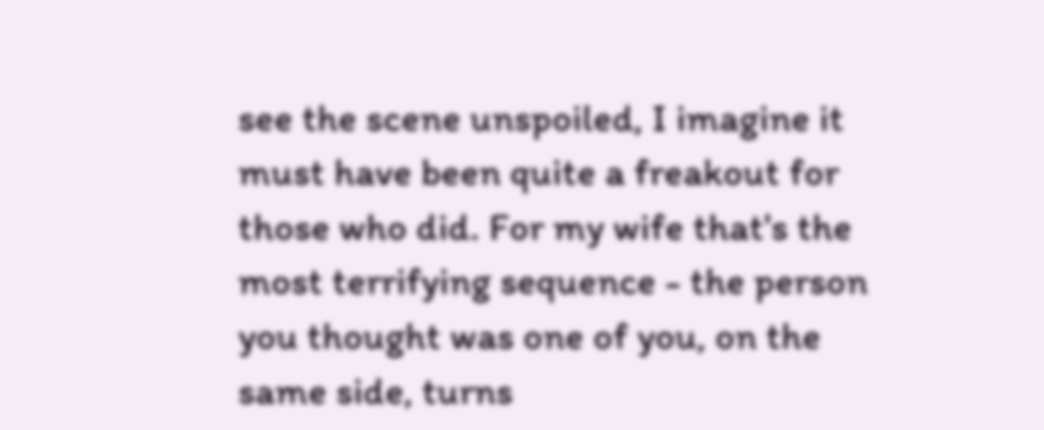see the scene unspoiled, I imagine it must have been quite a freakout for those who did. For my wife that's the most terrifying sequence - the person you thought was one of you, on the same side, turns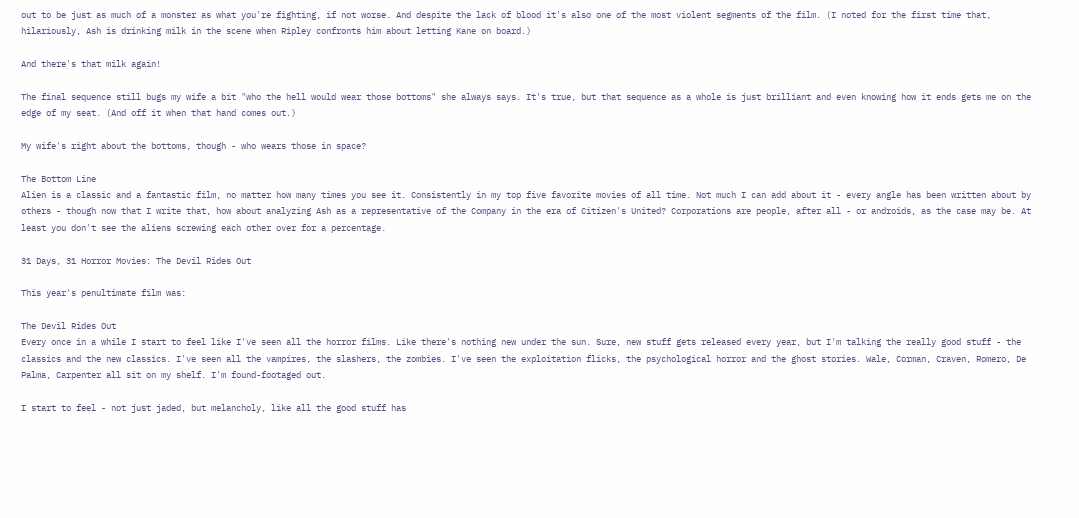out to be just as much of a monster as what you're fighting, if not worse. And despite the lack of blood it's also one of the most violent segments of the film. (I noted for the first time that, hilariously, Ash is drinking milk in the scene when Ripley confronts him about letting Kane on board.)

And there's that milk again!

The final sequence still bugs my wife a bit "who the hell would wear those bottoms" she always says. It's true, but that sequence as a whole is just brilliant and even knowing how it ends gets me on the edge of my seat. (And off it when that hand comes out.)

My wife's right about the bottoms, though - who wears those in space?

The Bottom Line
Alien is a classic and a fantastic film, no matter how many times you see it. Consistently in my top five favorite movies of all time. Not much I can add about it - every angle has been written about by others - though now that I write that, how about analyzing Ash as a representative of the Company in the era of Citizen's United? Corporations are people, after all - or androids, as the case may be. At least you don't see the aliens screwing each other over for a percentage.

31 Days, 31 Horror Movies: The Devil Rides Out

This year's penultimate film was:

The Devil Rides Out
Every once in a while I start to feel like I've seen all the horror films. Like there's nothing new under the sun. Sure, new stuff gets released every year, but I'm talking the really good stuff - the classics and the new classics. I've seen all the vampires, the slashers, the zombies. I've seen the exploitation flicks, the psychological horror and the ghost stories. Wale, Corman, Craven, Romero, De Palma, Carpenter all sit on my shelf. I'm found-footaged out.

I start to feel - not just jaded, but melancholy, like all the good stuff has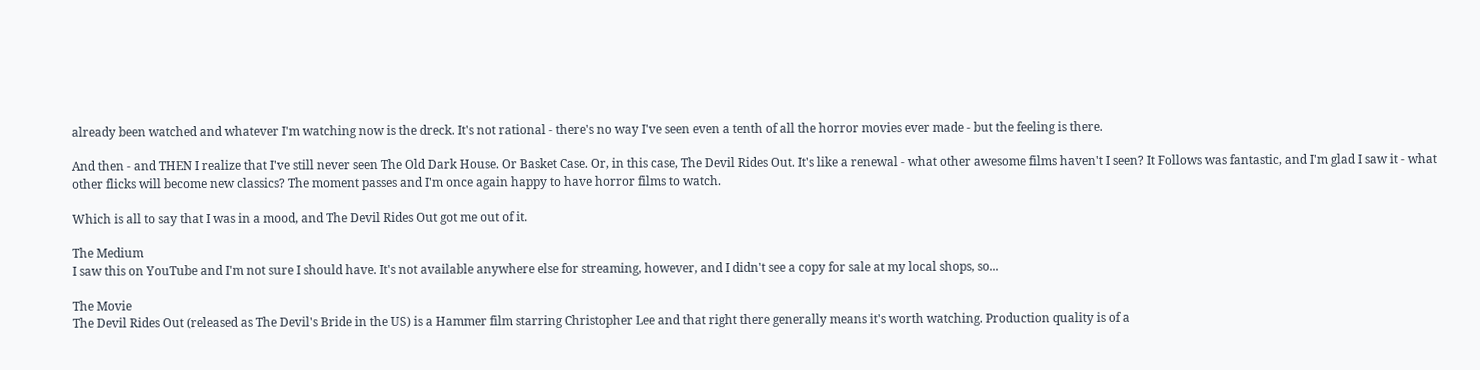already been watched and whatever I'm watching now is the dreck. It's not rational - there's no way I've seen even a tenth of all the horror movies ever made - but the feeling is there.

And then - and THEN I realize that I've still never seen The Old Dark House. Or Basket Case. Or, in this case, The Devil Rides Out. It's like a renewal - what other awesome films haven't I seen? It Follows was fantastic, and I'm glad I saw it - what other flicks will become new classics? The moment passes and I'm once again happy to have horror films to watch.

Which is all to say that I was in a mood, and The Devil Rides Out got me out of it.

The Medium
I saw this on YouTube and I'm not sure I should have. It's not available anywhere else for streaming, however, and I didn't see a copy for sale at my local shops, so...

The Movie
The Devil Rides Out (released as The Devil's Bride in the US) is a Hammer film starring Christopher Lee and that right there generally means it's worth watching. Production quality is of a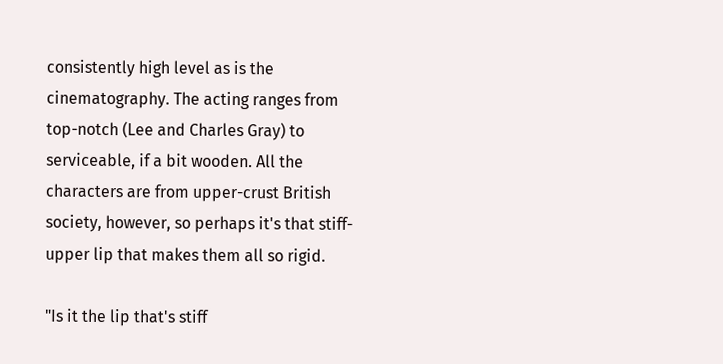consistently high level as is the cinematography. The acting ranges from top-notch (Lee and Charles Gray) to serviceable, if a bit wooden. All the characters are from upper-crust British society, however, so perhaps it's that stiff-upper lip that makes them all so rigid.

"Is it the lip that's stiff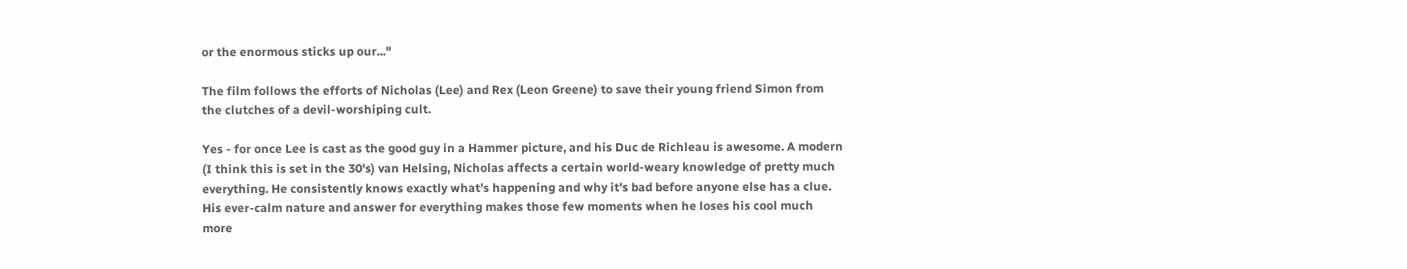or the enormous sticks up our..."

The film follows the efforts of Nicholas (Lee) and Rex (Leon Greene) to save their young friend Simon from the clutches of a devil-worshiping cult.

Yes - for once Lee is cast as the good guy in a Hammer picture, and his Duc de Richleau is awesome. A modern (I think this is set in the 30's) van Helsing, Nicholas affects a certain world-weary knowledge of pretty much everything. He consistently knows exactly what's happening and why it's bad before anyone else has a clue. His ever-calm nature and answer for everything makes those few moments when he loses his cool much more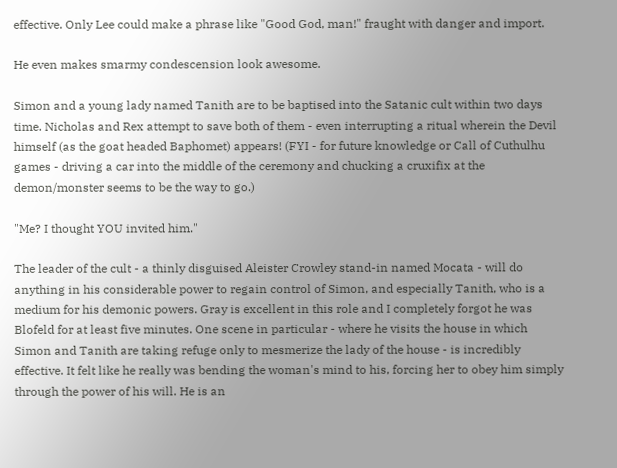effective. Only Lee could make a phrase like "Good God, man!" fraught with danger and import.

He even makes smarmy condescension look awesome.

Simon and a young lady named Tanith are to be baptised into the Satanic cult within two days time. Nicholas and Rex attempt to save both of them - even interrupting a ritual wherein the Devil himself (as the goat headed Baphomet) appears! (FYI - for future knowledge or Call of Cuthulhu games - driving a car into the middle of the ceremony and chucking a cruxifix at the demon/monster seems to be the way to go.)

"Me? I thought YOU invited him."

The leader of the cult - a thinly disguised Aleister Crowley stand-in named Mocata - will do anything in his considerable power to regain control of Simon, and especially Tanith, who is a medium for his demonic powers. Gray is excellent in this role and I completely forgot he was Blofeld for at least five minutes. One scene in particular - where he visits the house in which Simon and Tanith are taking refuge only to mesmerize the lady of the house - is incredibly effective. It felt like he really was bending the woman's mind to his, forcing her to obey him simply through the power of his will. He is an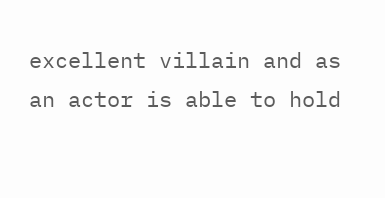excellent villain and as an actor is able to hold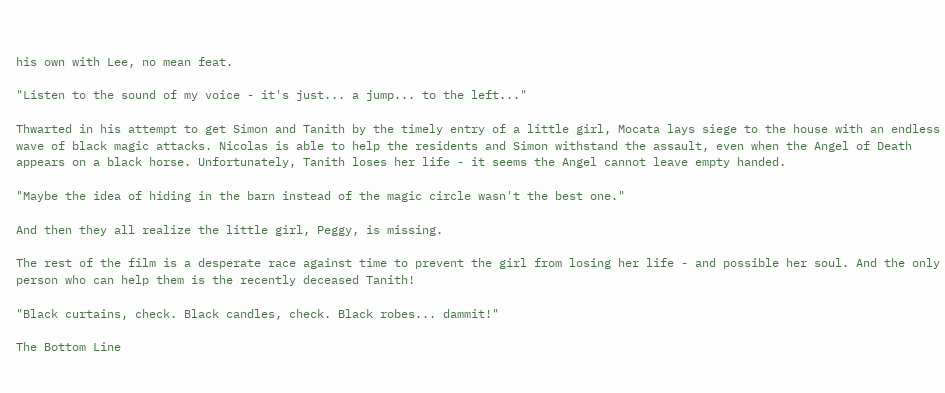his own with Lee, no mean feat.

"Listen to the sound of my voice - it's just... a jump... to the left..."

Thwarted in his attempt to get Simon and Tanith by the timely entry of a little girl, Mocata lays siege to the house with an endless wave of black magic attacks. Nicolas is able to help the residents and Simon withstand the assault, even when the Angel of Death appears on a black horse. Unfortunately, Tanith loses her life - it seems the Angel cannot leave empty handed.

"Maybe the idea of hiding in the barn instead of the magic circle wasn't the best one."

And then they all realize the little girl, Peggy, is missing.

The rest of the film is a desperate race against time to prevent the girl from losing her life - and possible her soul. And the only person who can help them is the recently deceased Tanith!

"Black curtains, check. Black candles, check. Black robes... dammit!"

The Bottom Line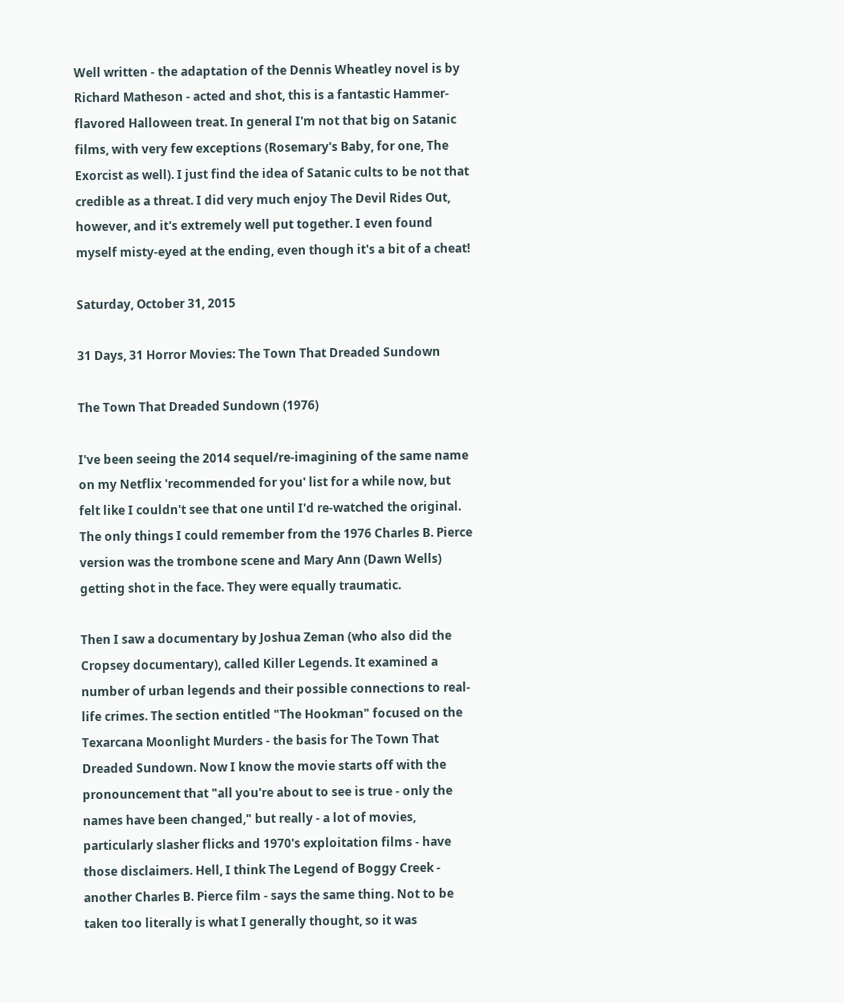Well written - the adaptation of the Dennis Wheatley novel is by Richard Matheson - acted and shot, this is a fantastic Hammer-flavored Halloween treat. In general I'm not that big on Satanic films, with very few exceptions (Rosemary's Baby, for one, The Exorcist as well). I just find the idea of Satanic cults to be not that credible as a threat. I did very much enjoy The Devil Rides Out, however, and it's extremely well put together. I even found myself misty-eyed at the ending, even though it's a bit of a cheat!

Saturday, October 31, 2015

31 Days, 31 Horror Movies: The Town That Dreaded Sundown

The Town That Dreaded Sundown (1976)

I've been seeing the 2014 sequel/re-imagining of the same name on my Netflix 'recommended for you' list for a while now, but felt like I couldn't see that one until I'd re-watched the original. The only things I could remember from the 1976 Charles B. Pierce version was the trombone scene and Mary Ann (Dawn Wells) getting shot in the face. They were equally traumatic.

Then I saw a documentary by Joshua Zeman (who also did the Cropsey documentary), called Killer Legends. It examined a number of urban legends and their possible connections to real-life crimes. The section entitled "The Hookman" focused on the Texarcana Moonlight Murders - the basis for The Town That Dreaded Sundown. Now I know the movie starts off with the pronouncement that "all you're about to see is true - only the names have been changed," but really - a lot of movies, particularly slasher flicks and 1970's exploitation films - have those disclaimers. Hell, I think The Legend of Boggy Creek - another Charles B. Pierce film - says the same thing. Not to be taken too literally is what I generally thought, so it was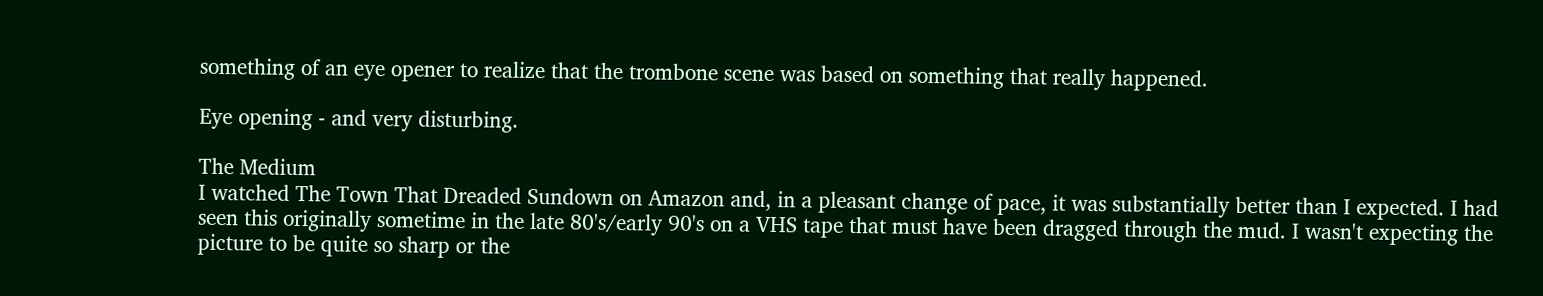something of an eye opener to realize that the trombone scene was based on something that really happened.

Eye opening - and very disturbing.

The Medium
I watched The Town That Dreaded Sundown on Amazon and, in a pleasant change of pace, it was substantially better than I expected. I had seen this originally sometime in the late 80's/early 90's on a VHS tape that must have been dragged through the mud. I wasn't expecting the picture to be quite so sharp or the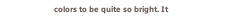colors to be quite so bright. It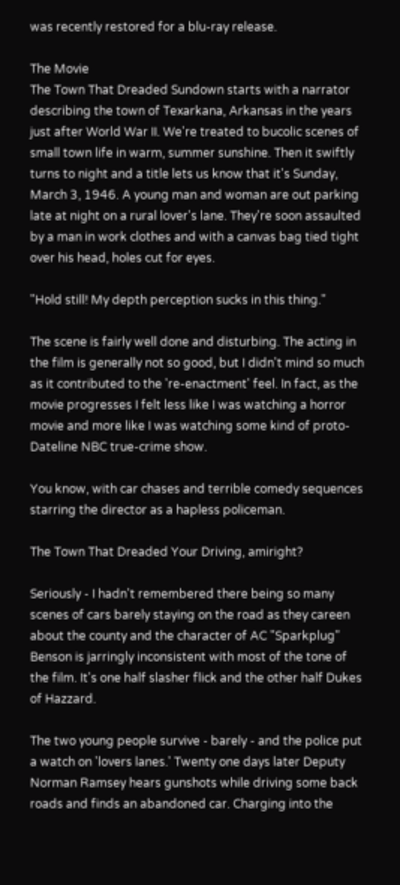was recently restored for a blu-ray release.

The Movie
The Town That Dreaded Sundown starts with a narrator describing the town of Texarkana, Arkansas in the years just after World War II. We're treated to bucolic scenes of small town life in warm, summer sunshine. Then it swiftly turns to night and a title lets us know that it's Sunday, March 3, 1946. A young man and woman are out parking late at night on a rural lover's lane. They're soon assaulted by a man in work clothes and with a canvas bag tied tight over his head, holes cut for eyes.

"Hold still! My depth perception sucks in this thing."

The scene is fairly well done and disturbing. The acting in the film is generally not so good, but I didn't mind so much as it contributed to the 're-enactment' feel. In fact, as the movie progresses I felt less like I was watching a horror movie and more like I was watching some kind of proto-Dateline NBC true-crime show.

You know, with car chases and terrible comedy sequences starring the director as a hapless policeman.

The Town That Dreaded Your Driving, amiright?

Seriously - I hadn't remembered there being so many scenes of cars barely staying on the road as they careen about the county and the character of AC "Sparkplug" Benson is jarringly inconsistent with most of the tone of the film. It's one half slasher flick and the other half Dukes of Hazzard.

The two young people survive - barely - and the police put a watch on 'lovers lanes.' Twenty one days later Deputy Norman Ramsey hears gunshots while driving some back roads and finds an abandoned car. Charging into the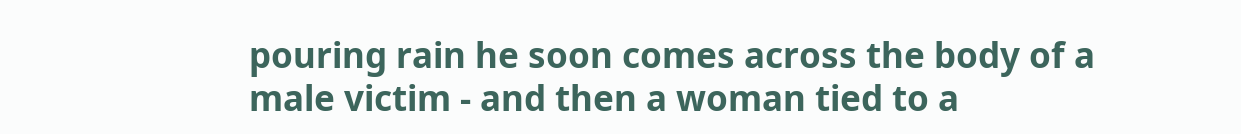pouring rain he soon comes across the body of a male victim - and then a woman tied to a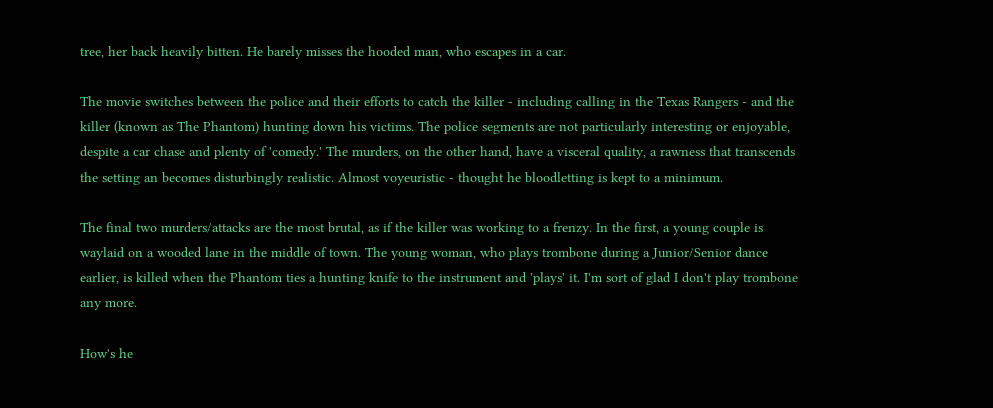tree, her back heavily bitten. He barely misses the hooded man, who escapes in a car.

The movie switches between the police and their efforts to catch the killer - including calling in the Texas Rangers - and the killer (known as The Phantom) hunting down his victims. The police segments are not particularly interesting or enjoyable, despite a car chase and plenty of 'comedy.' The murders, on the other hand, have a visceral quality, a rawness that transcends the setting an becomes disturbingly realistic. Almost voyeuristic - thought he bloodletting is kept to a minimum.

The final two murders/attacks are the most brutal, as if the killer was working to a frenzy. In the first, a young couple is waylaid on a wooded lane in the middle of town. The young woman, who plays trombone during a Junior/Senior dance earlier, is killed when the Phantom ties a hunting knife to the instrument and 'plays' it. I'm sort of glad I don't play trombone any more.

How's he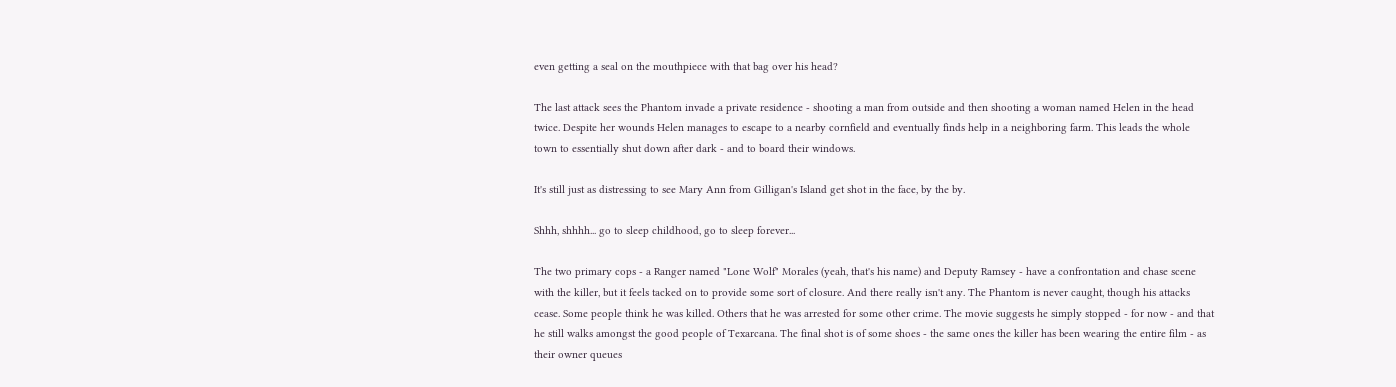even getting a seal on the mouthpiece with that bag over his head?

The last attack sees the Phantom invade a private residence - shooting a man from outside and then shooting a woman named Helen in the head twice. Despite her wounds Helen manages to escape to a nearby cornfield and eventually finds help in a neighboring farm. This leads the whole town to essentially shut down after dark - and to board their windows.

It's still just as distressing to see Mary Ann from Gilligan's Island get shot in the face, by the by.

Shhh, shhhh... go to sleep childhood, go to sleep forever...

The two primary cops - a Ranger named "Lone Wolf" Morales (yeah, that's his name) and Deputy Ramsey - have a confrontation and chase scene with the killer, but it feels tacked on to provide some sort of closure. And there really isn't any. The Phantom is never caught, though his attacks cease. Some people think he was killed. Others that he was arrested for some other crime. The movie suggests he simply stopped - for now - and that he still walks amongst the good people of Texarcana. The final shot is of some shoes - the same ones the killer has been wearing the entire film - as their owner queues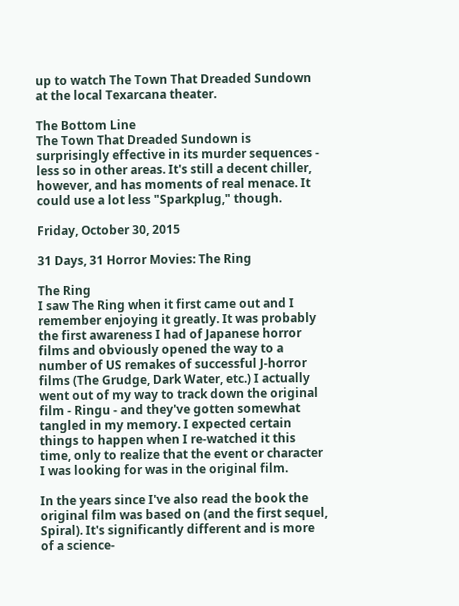up to watch The Town That Dreaded Sundown at the local Texarcana theater.

The Bottom Line
The Town That Dreaded Sundown is surprisingly effective in its murder sequences - less so in other areas. It's still a decent chiller, however, and has moments of real menace. It could use a lot less "Sparkplug," though.

Friday, October 30, 2015

31 Days, 31 Horror Movies: The Ring

The Ring
I saw The Ring when it first came out and I remember enjoying it greatly. It was probably the first awareness I had of Japanese horror films and obviously opened the way to a number of US remakes of successful J-horror films (The Grudge, Dark Water, etc.) I actually went out of my way to track down the original film - Ringu - and they've gotten somewhat tangled in my memory. I expected certain things to happen when I re-watched it this time, only to realize that the event or character I was looking for was in the original film.

In the years since I've also read the book the original film was based on (and the first sequel, Spiral). It's significantly different and is more of a science-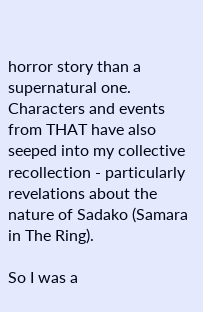horror story than a supernatural one. Characters and events from THAT have also seeped into my collective recollection - particularly revelations about the nature of Sadako (Samara in The Ring).

So I was a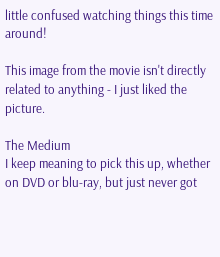little confused watching things this time around!

This image from the movie isn't directly related to anything - I just liked the picture.

The Medium
I keep meaning to pick this up, whether on DVD or blu-ray, but just never got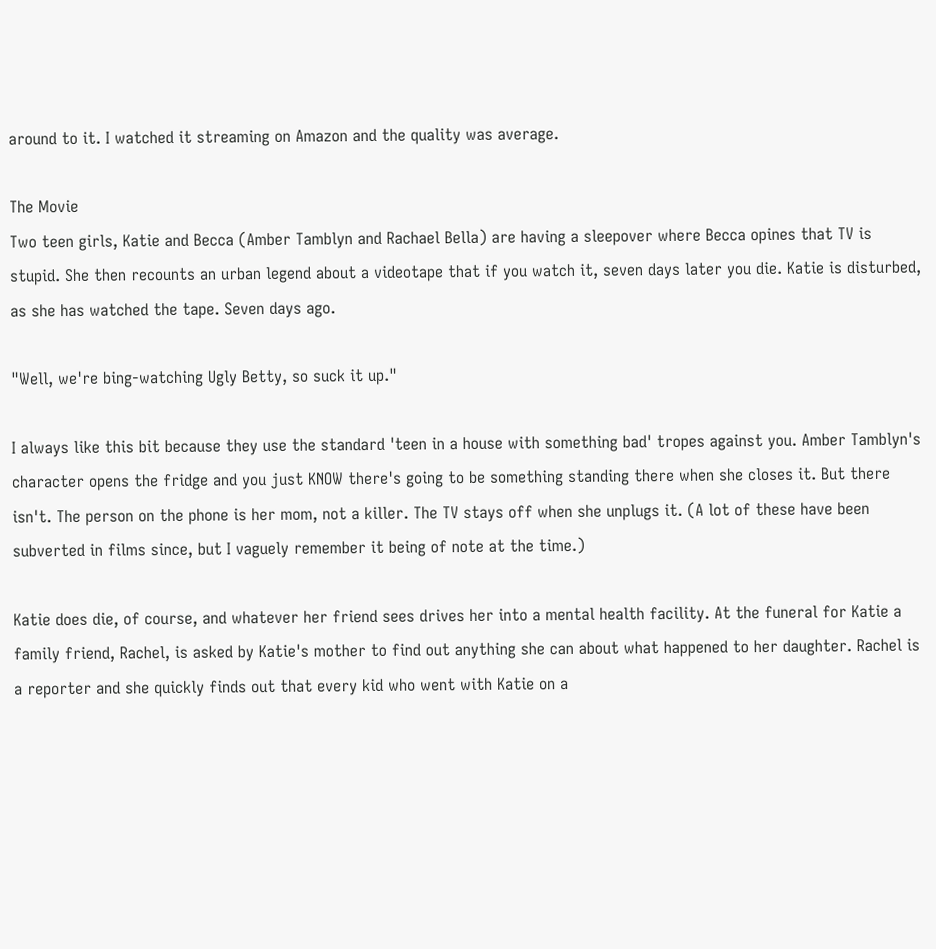around to it. I watched it streaming on Amazon and the quality was average.

The Movie
Two teen girls, Katie and Becca (Amber Tamblyn and Rachael Bella) are having a sleepover where Becca opines that TV is stupid. She then recounts an urban legend about a videotape that if you watch it, seven days later you die. Katie is disturbed, as she has watched the tape. Seven days ago.

"Well, we're bing-watching Ugly Betty, so suck it up."

I always like this bit because they use the standard 'teen in a house with something bad' tropes against you. Amber Tamblyn's character opens the fridge and you just KNOW there's going to be something standing there when she closes it. But there isn't. The person on the phone is her mom, not a killer. The TV stays off when she unplugs it. (A lot of these have been subverted in films since, but I vaguely remember it being of note at the time.)

Katie does die, of course, and whatever her friend sees drives her into a mental health facility. At the funeral for Katie a family friend, Rachel, is asked by Katie's mother to find out anything she can about what happened to her daughter. Rachel is a reporter and she quickly finds out that every kid who went with Katie on a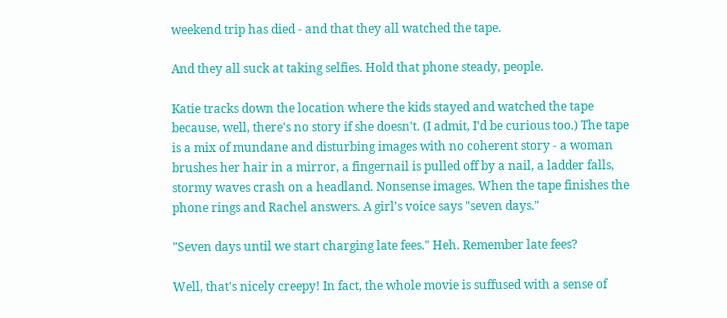weekend trip has died - and that they all watched the tape.

And they all suck at taking selfies. Hold that phone steady, people.

Katie tracks down the location where the kids stayed and watched the tape because, well, there's no story if she doesn't. (I admit, I'd be curious too.) The tape is a mix of mundane and disturbing images with no coherent story - a woman brushes her hair in a mirror, a fingernail is pulled off by a nail, a ladder falls, stormy waves crash on a headland. Nonsense images. When the tape finishes the phone rings and Rachel answers. A girl's voice says "seven days."

"Seven days until we start charging late fees." Heh. Remember late fees?

Well, that's nicely creepy! In fact, the whole movie is suffused with a sense of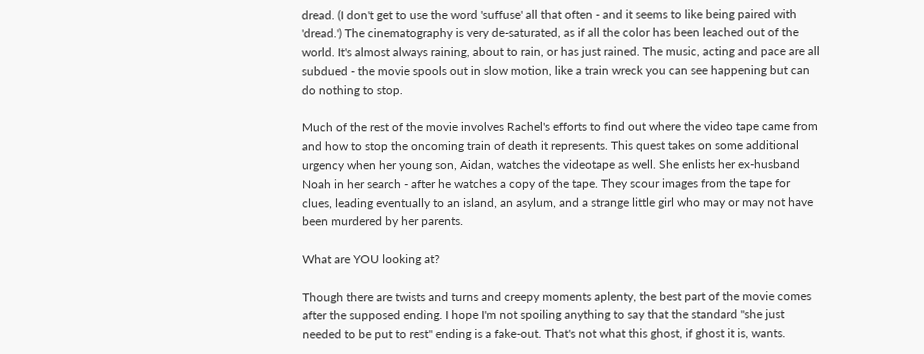dread. (I don't get to use the word 'suffuse' all that often - and it seems to like being paired with 'dread.') The cinematography is very de-saturated, as if all the color has been leached out of the world. It's almost always raining, about to rain, or has just rained. The music, acting and pace are all subdued - the movie spools out in slow motion, like a train wreck you can see happening but can do nothing to stop.

Much of the rest of the movie involves Rachel's efforts to find out where the video tape came from and how to stop the oncoming train of death it represents. This quest takes on some additional urgency when her young son, Aidan, watches the videotape as well. She enlists her ex-husband Noah in her search - after he watches a copy of the tape. They scour images from the tape for clues, leading eventually to an island, an asylum, and a strange little girl who may or may not have been murdered by her parents.

What are YOU looking at?

Though there are twists and turns and creepy moments aplenty, the best part of the movie comes after the supposed ending. I hope I'm not spoiling anything to say that the standard "she just needed to be put to rest" ending is a fake-out. That's not what this ghost, if ghost it is, wants.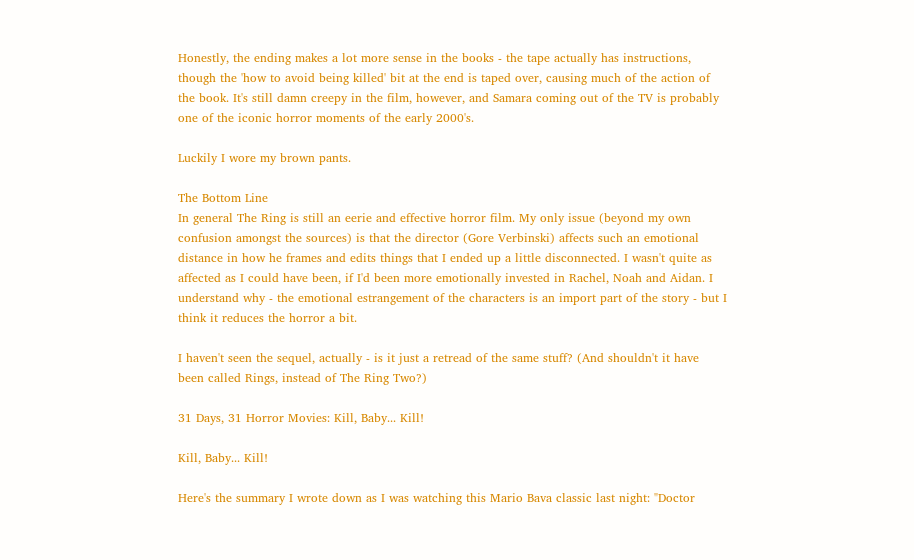Honestly, the ending makes a lot more sense in the books - the tape actually has instructions, though the 'how to avoid being killed' bit at the end is taped over, causing much of the action of the book. It's still damn creepy in the film, however, and Samara coming out of the TV is probably one of the iconic horror moments of the early 2000's.

Luckily I wore my brown pants.

The Bottom Line
In general The Ring is still an eerie and effective horror film. My only issue (beyond my own confusion amongst the sources) is that the director (Gore Verbinski) affects such an emotional distance in how he frames and edits things that I ended up a little disconnected. I wasn't quite as affected as I could have been, if I'd been more emotionally invested in Rachel, Noah and Aidan. I understand why - the emotional estrangement of the characters is an import part of the story - but I think it reduces the horror a bit.

I haven't seen the sequel, actually - is it just a retread of the same stuff? (And shouldn't it have been called Rings, instead of The Ring Two?)

31 Days, 31 Horror Movies: Kill, Baby... Kill!

Kill, Baby... Kill!

Here's the summary I wrote down as I was watching this Mario Bava classic last night: "Doctor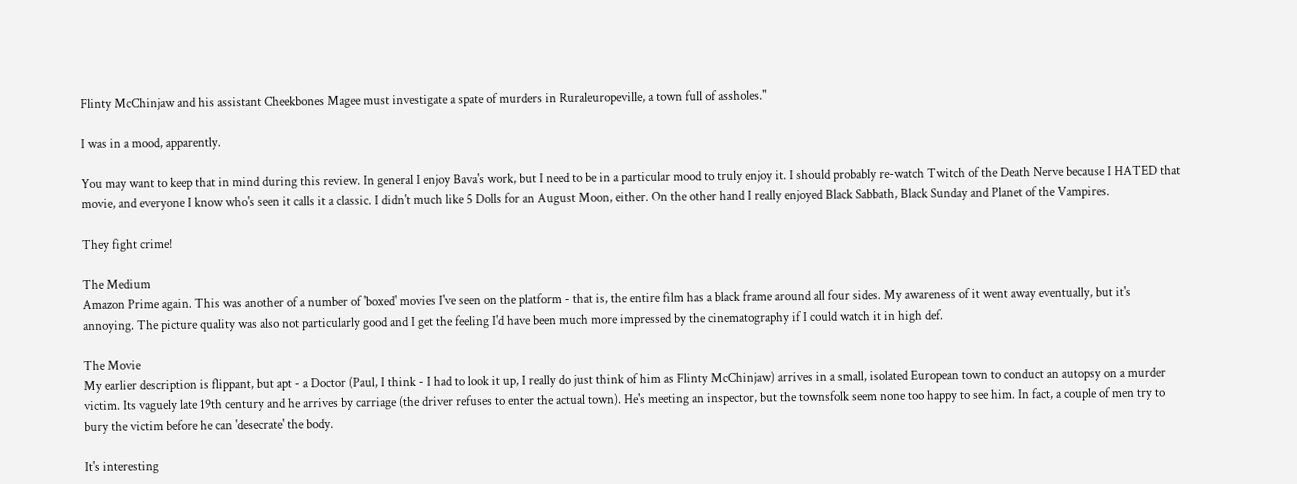Flinty McChinjaw and his assistant Cheekbones Magee must investigate a spate of murders in Ruraleuropeville, a town full of assholes."

I was in a mood, apparently.

You may want to keep that in mind during this review. In general I enjoy Bava's work, but I need to be in a particular mood to truly enjoy it. I should probably re-watch Twitch of the Death Nerve because I HATED that movie, and everyone I know who's seen it calls it a classic. I didn't much like 5 Dolls for an August Moon, either. On the other hand I really enjoyed Black Sabbath, Black Sunday and Planet of the Vampires.

They fight crime!

The Medium
Amazon Prime again. This was another of a number of 'boxed' movies I've seen on the platform - that is, the entire film has a black frame around all four sides. My awareness of it went away eventually, but it's annoying. The picture quality was also not particularly good and I get the feeling I'd have been much more impressed by the cinematography if I could watch it in high def.

The Movie
My earlier description is flippant, but apt - a Doctor (Paul, I think - I had to look it up, I really do just think of him as Flinty McChinjaw) arrives in a small, isolated European town to conduct an autopsy on a murder victim. Its vaguely late 19th century and he arrives by carriage (the driver refuses to enter the actual town). He's meeting an inspector, but the townsfolk seem none too happy to see him. In fact, a couple of men try to bury the victim before he can 'desecrate' the body.

It's interesting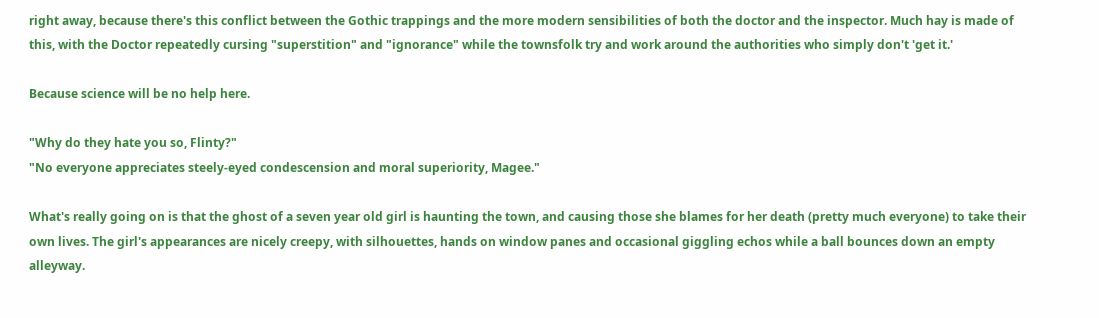right away, because there's this conflict between the Gothic trappings and the more modern sensibilities of both the doctor and the inspector. Much hay is made of this, with the Doctor repeatedly cursing "superstition" and "ignorance" while the townsfolk try and work around the authorities who simply don't 'get it.'

Because science will be no help here.

"Why do they hate you so, Flinty?"
"No everyone appreciates steely-eyed condescension and moral superiority, Magee."

What's really going on is that the ghost of a seven year old girl is haunting the town, and causing those she blames for her death (pretty much everyone) to take their own lives. The girl's appearances are nicely creepy, with silhouettes, hands on window panes and occasional giggling echos while a ball bounces down an empty alleyway.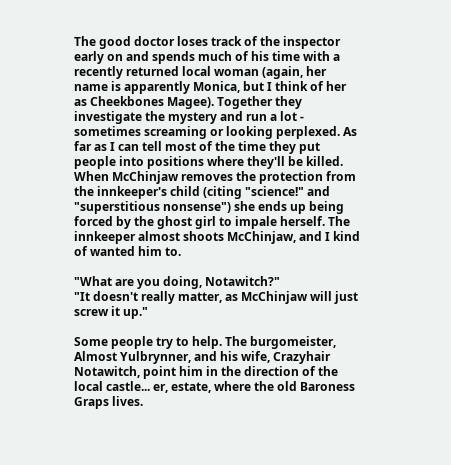The good doctor loses track of the inspector early on and spends much of his time with a recently returned local woman (again, her name is apparently Monica, but I think of her as Cheekbones Magee). Together they investigate the mystery and run a lot - sometimes screaming or looking perplexed. As far as I can tell most of the time they put people into positions where they'll be killed. When McChinjaw removes the protection from the innkeeper's child (citing "science!" and "superstitious nonsense") she ends up being forced by the ghost girl to impale herself. The innkeeper almost shoots McChinjaw, and I kind of wanted him to.

"What are you doing, Notawitch?"
"It doesn't really matter, as McChinjaw will just screw it up."

Some people try to help. The burgomeister, Almost Yulbrynner, and his wife, Crazyhair Notawitch, point him in the direction of the local castle... er, estate, where the old Baroness Graps lives.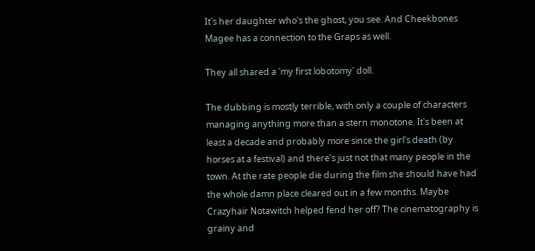It's her daughter who's the ghost, you see. And Cheekbones Magee has a connection to the Graps as well.

They all shared a 'my first lobotomy' doll.

The dubbing is mostly terrible, with only a couple of characters managing anything more than a stern monotone. It's been at least a decade and probably more since the girl's death (by horses at a festival) and there's just not that many people in the town. At the rate people die during the film she should have had the whole damn place cleared out in a few months. Maybe Crazyhair Notawitch helped fend her off? The cinematography is grainy and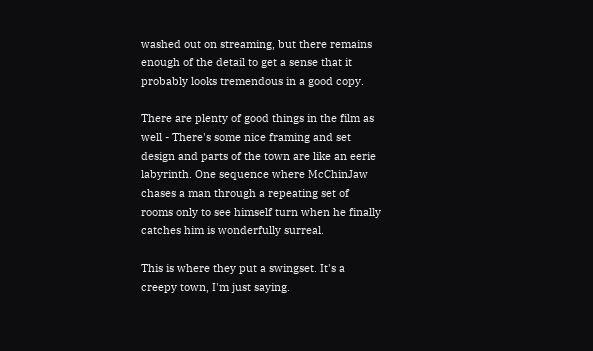washed out on streaming, but there remains enough of the detail to get a sense that it probably looks tremendous in a good copy.

There are plenty of good things in the film as well - There's some nice framing and set design and parts of the town are like an eerie labyrinth. One sequence where McChinJaw chases a man through a repeating set of rooms only to see himself turn when he finally catches him is wonderfully surreal.

This is where they put a swingset. It's a creepy town, I'm just saying.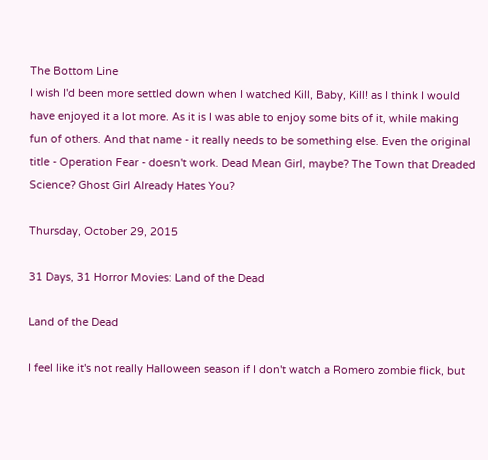The Bottom Line
I wish I'd been more settled down when I watched Kill, Baby, Kill! as I think I would have enjoyed it a lot more. As it is I was able to enjoy some bits of it, while making fun of others. And that name - it really needs to be something else. Even the original title - Operation Fear - doesn't work. Dead Mean Girl, maybe? The Town that Dreaded Science? Ghost Girl Already Hates You?

Thursday, October 29, 2015

31 Days, 31 Horror Movies: Land of the Dead

Land of the Dead

I feel like it's not really Halloween season if I don't watch a Romero zombie flick, but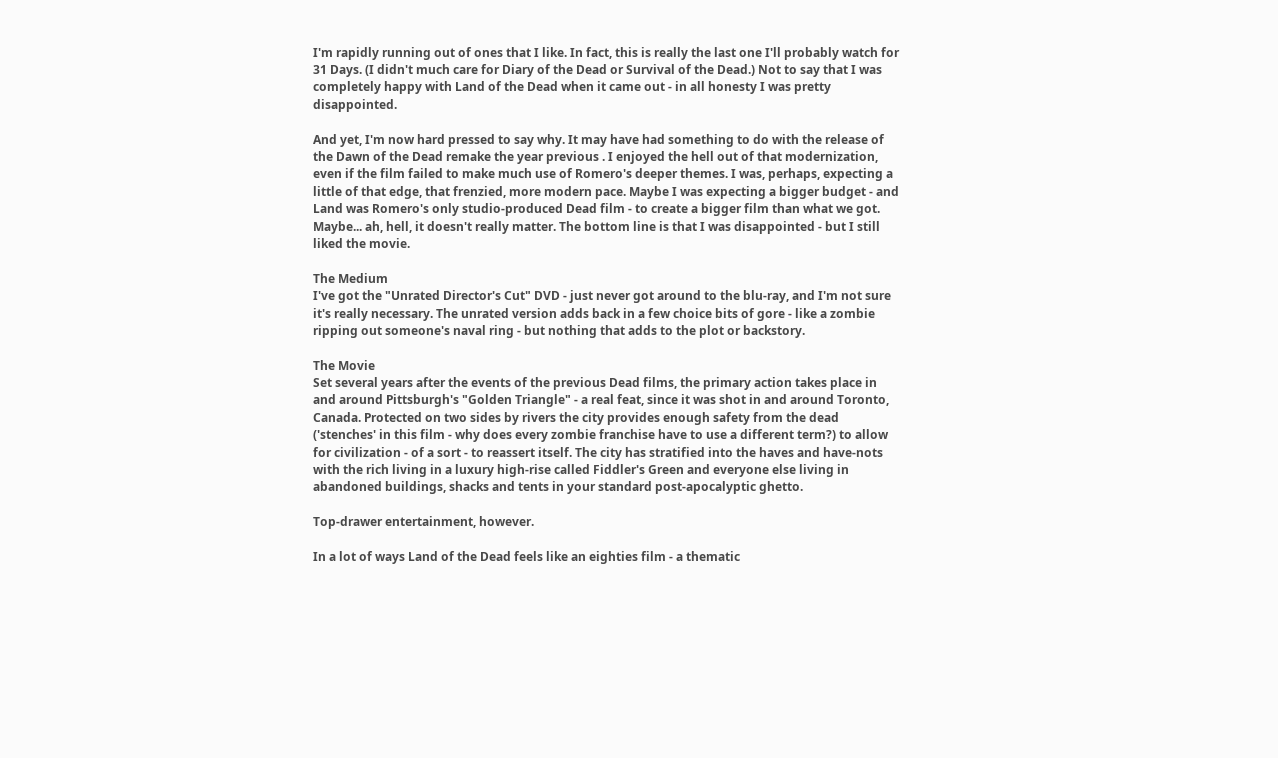I'm rapidly running out of ones that I like. In fact, this is really the last one I'll probably watch for 31 Days. (I didn't much care for Diary of the Dead or Survival of the Dead.) Not to say that I was completely happy with Land of the Dead when it came out - in all honesty I was pretty disappointed.

And yet, I'm now hard pressed to say why. It may have had something to do with the release of the Dawn of the Dead remake the year previous . I enjoyed the hell out of that modernization, even if the film failed to make much use of Romero's deeper themes. I was, perhaps, expecting a little of that edge, that frenzied, more modern pace. Maybe I was expecting a bigger budget - and Land was Romero's only studio-produced Dead film - to create a bigger film than what we got. Maybe... ah, hell, it doesn't really matter. The bottom line is that I was disappointed - but I still liked the movie.

The Medium
I've got the "Unrated Director's Cut" DVD - just never got around to the blu-ray, and I'm not sure it's really necessary. The unrated version adds back in a few choice bits of gore - like a zombie ripping out someone's naval ring - but nothing that adds to the plot or backstory.

The Movie
Set several years after the events of the previous Dead films, the primary action takes place in and around Pittsburgh's "Golden Triangle" - a real feat, since it was shot in and around Toronto, Canada. Protected on two sides by rivers the city provides enough safety from the dead ('stenches' in this film - why does every zombie franchise have to use a different term?) to allow for civilization - of a sort - to reassert itself. The city has stratified into the haves and have-nots with the rich living in a luxury high-rise called Fiddler's Green and everyone else living in abandoned buildings, shacks and tents in your standard post-apocalyptic ghetto.

Top-drawer entertainment, however.

In a lot of ways Land of the Dead feels like an eighties film - a thematic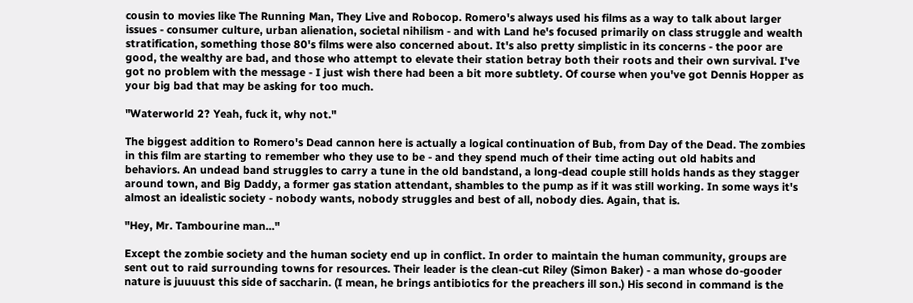cousin to movies like The Running Man, They Live and Robocop. Romero's always used his films as a way to talk about larger issues - consumer culture, urban alienation, societal nihilism - and with Land he's focused primarily on class struggle and wealth stratification, something those 80's films were also concerned about. It's also pretty simplistic in its concerns - the poor are good, the wealthy are bad, and those who attempt to elevate their station betray both their roots and their own survival. I've got no problem with the message - I just wish there had been a bit more subtlety. Of course when you've got Dennis Hopper as your big bad that may be asking for too much.

"Waterworld 2? Yeah, fuck it, why not."

The biggest addition to Romero's Dead cannon here is actually a logical continuation of Bub, from Day of the Dead. The zombies in this film are starting to remember who they use to be - and they spend much of their time acting out old habits and behaviors. An undead band struggles to carry a tune in the old bandstand, a long-dead couple still holds hands as they stagger around town, and Big Daddy, a former gas station attendant, shambles to the pump as if it was still working. In some ways it's almost an idealistic society - nobody wants, nobody struggles and best of all, nobody dies. Again, that is.

"Hey, Mr. Tambourine man..."

Except the zombie society and the human society end up in conflict. In order to maintain the human community, groups are sent out to raid surrounding towns for resources. Their leader is the clean-cut Riley (Simon Baker) - a man whose do-gooder nature is juuuust this side of saccharin. (I mean, he brings antibiotics for the preachers ill son.) His second in command is the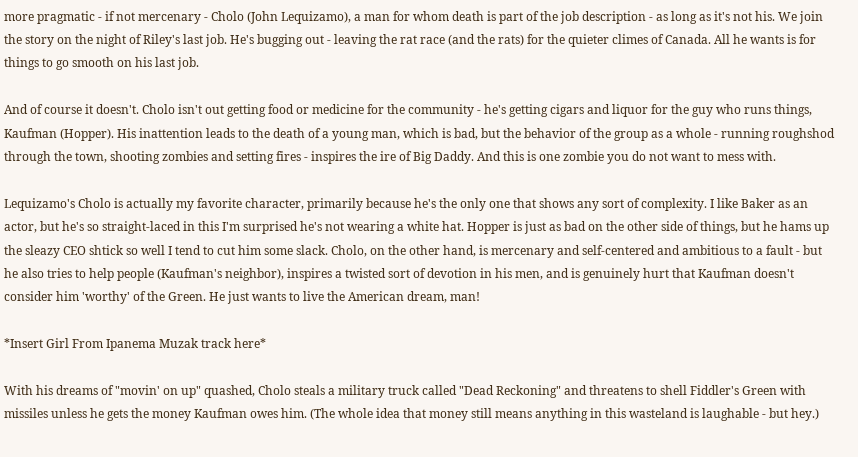more pragmatic - if not mercenary - Cholo (John Lequizamo), a man for whom death is part of the job description - as long as it's not his. We join the story on the night of Riley's last job. He's bugging out - leaving the rat race (and the rats) for the quieter climes of Canada. All he wants is for things to go smooth on his last job.

And of course it doesn't. Cholo isn't out getting food or medicine for the community - he's getting cigars and liquor for the guy who runs things, Kaufman (Hopper). His inattention leads to the death of a young man, which is bad, but the behavior of the group as a whole - running roughshod through the town, shooting zombies and setting fires - inspires the ire of Big Daddy. And this is one zombie you do not want to mess with.

Lequizamo's Cholo is actually my favorite character, primarily because he's the only one that shows any sort of complexity. I like Baker as an actor, but he's so straight-laced in this I'm surprised he's not wearing a white hat. Hopper is just as bad on the other side of things, but he hams up the sleazy CEO shtick so well I tend to cut him some slack. Cholo, on the other hand, is mercenary and self-centered and ambitious to a fault - but he also tries to help people (Kaufman's neighbor), inspires a twisted sort of devotion in his men, and is genuinely hurt that Kaufman doesn't consider him 'worthy' of the Green. He just wants to live the American dream, man!

*Insert Girl From Ipanema Muzak track here*

With his dreams of "movin' on up" quashed, Cholo steals a military truck called "Dead Reckoning" and threatens to shell Fiddler's Green with missiles unless he gets the money Kaufman owes him. (The whole idea that money still means anything in this wasteland is laughable - but hey.)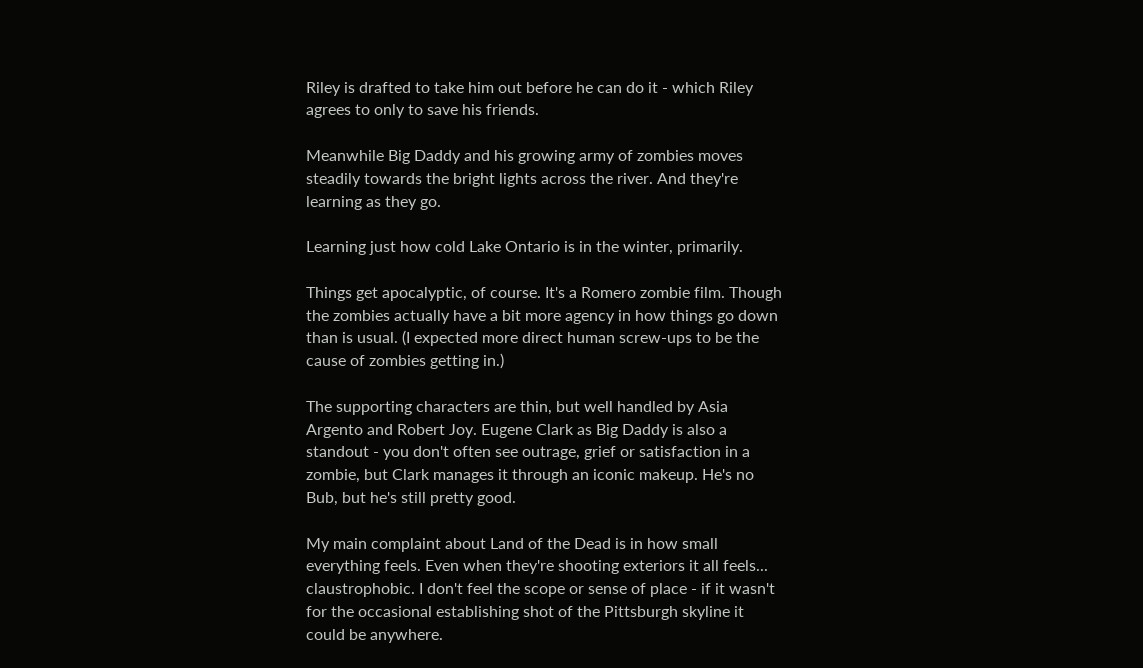Riley is drafted to take him out before he can do it - which Riley agrees to only to save his friends.

Meanwhile Big Daddy and his growing army of zombies moves steadily towards the bright lights across the river. And they're learning as they go.

Learning just how cold Lake Ontario is in the winter, primarily.

Things get apocalyptic, of course. It's a Romero zombie film. Though the zombies actually have a bit more agency in how things go down than is usual. (I expected more direct human screw-ups to be the cause of zombies getting in.)

The supporting characters are thin, but well handled by Asia Argento and Robert Joy. Eugene Clark as Big Daddy is also a standout - you don't often see outrage, grief or satisfaction in a zombie, but Clark manages it through an iconic makeup. He's no Bub, but he's still pretty good.

My main complaint about Land of the Dead is in how small everything feels. Even when they're shooting exteriors it all feels... claustrophobic. I don't feel the scope or sense of place - if it wasn't for the occasional establishing shot of the Pittsburgh skyline it could be anywhere.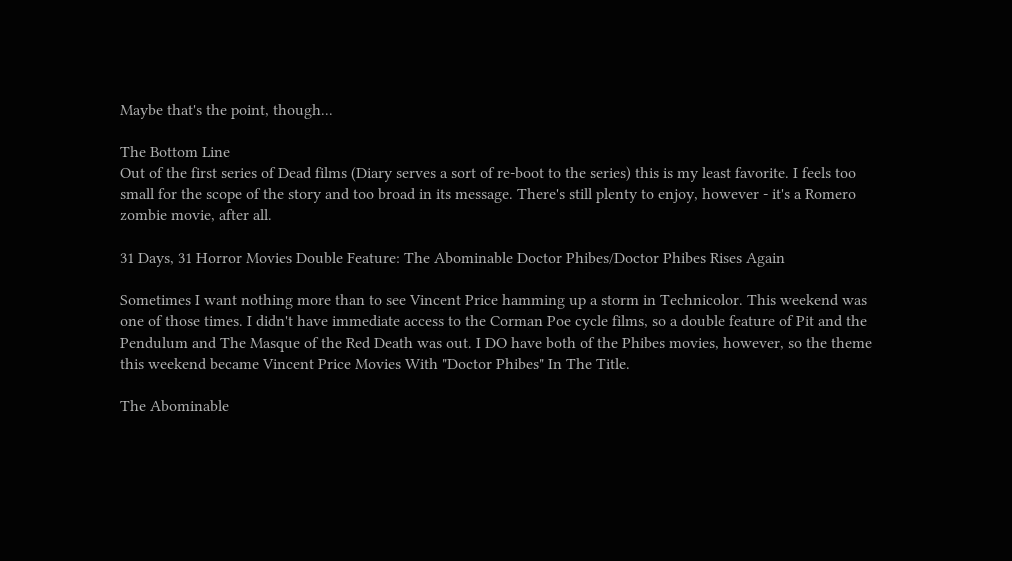Maybe that's the point, though...

The Bottom Line
Out of the first series of Dead films (Diary serves a sort of re-boot to the series) this is my least favorite. I feels too small for the scope of the story and too broad in its message. There's still plenty to enjoy, however - it's a Romero zombie movie, after all.

31 Days, 31 Horror Movies Double Feature: The Abominable Doctor Phibes/Doctor Phibes Rises Again

Sometimes I want nothing more than to see Vincent Price hamming up a storm in Technicolor. This weekend was one of those times. I didn't have immediate access to the Corman Poe cycle films, so a double feature of Pit and the Pendulum and The Masque of the Red Death was out. I DO have both of the Phibes movies, however, so the theme this weekend became Vincent Price Movies With "Doctor Phibes" In The Title.

The Abominable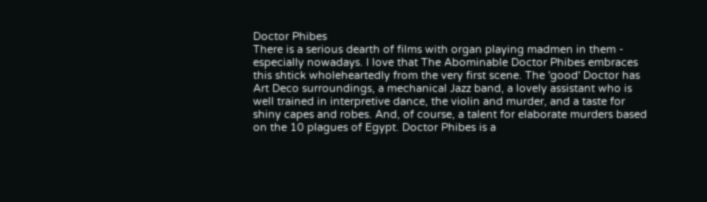Doctor Phibes
There is a serious dearth of films with organ playing madmen in them - especially nowadays. I love that The Abominable Doctor Phibes embraces this shtick wholeheartedly from the very first scene. The 'good' Doctor has Art Deco surroundings, a mechanical Jazz band, a lovely assistant who is well trained in interpretive dance, the violin and murder, and a taste for shiny capes and robes. And, of course, a talent for elaborate murders based on the 10 plagues of Egypt. Doctor Phibes is a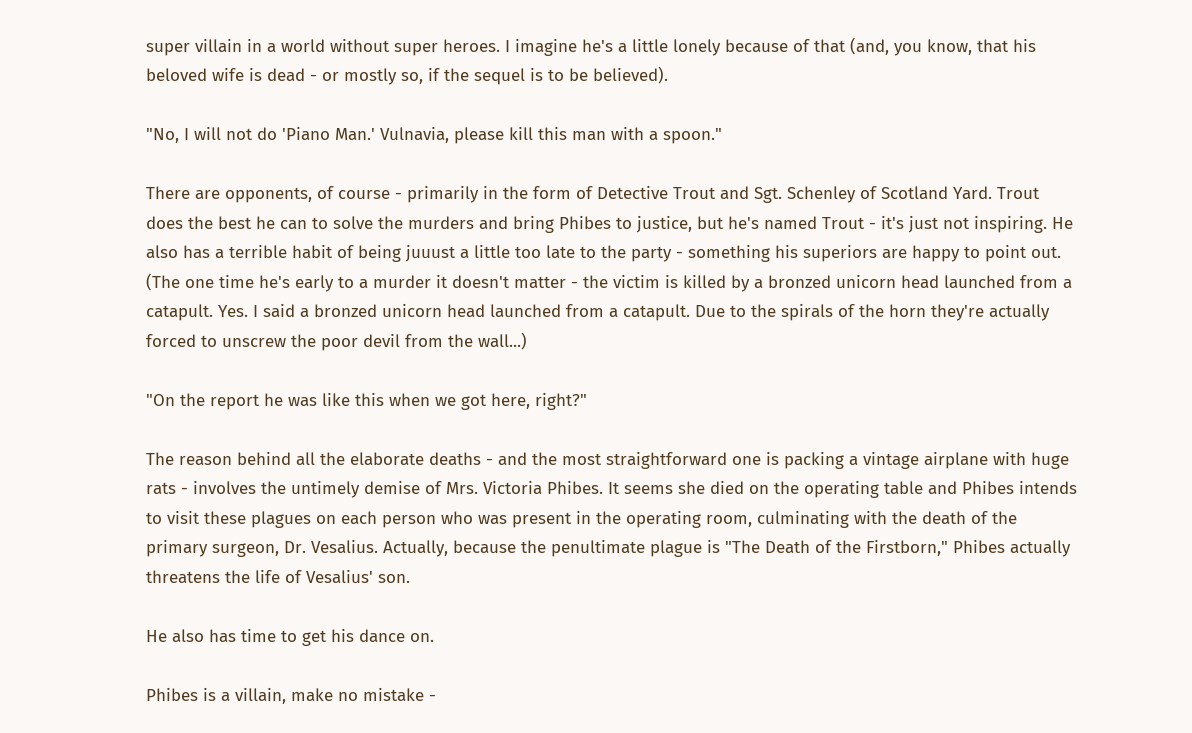super villain in a world without super heroes. I imagine he's a little lonely because of that (and, you know, that his beloved wife is dead - or mostly so, if the sequel is to be believed).

"No, I will not do 'Piano Man.' Vulnavia, please kill this man with a spoon."

There are opponents, of course - primarily in the form of Detective Trout and Sgt. Schenley of Scotland Yard. Trout does the best he can to solve the murders and bring Phibes to justice, but he's named Trout - it's just not inspiring. He also has a terrible habit of being juuust a little too late to the party - something his superiors are happy to point out. (The one time he's early to a murder it doesn't matter - the victim is killed by a bronzed unicorn head launched from a catapult. Yes. I said a bronzed unicorn head launched from a catapult. Due to the spirals of the horn they're actually forced to unscrew the poor devil from the wall...)

"On the report he was like this when we got here, right?"

The reason behind all the elaborate deaths - and the most straightforward one is packing a vintage airplane with huge rats - involves the untimely demise of Mrs. Victoria Phibes. It seems she died on the operating table and Phibes intends to visit these plagues on each person who was present in the operating room, culminating with the death of the primary surgeon, Dr. Vesalius. Actually, because the penultimate plague is "The Death of the Firstborn," Phibes actually threatens the life of Vesalius' son.

He also has time to get his dance on.

Phibes is a villain, make no mistake -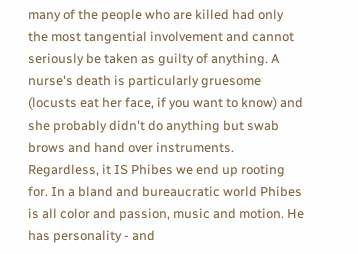many of the people who are killed had only the most tangential involvement and cannot seriously be taken as guilty of anything. A nurse's death is particularly gruesome (locusts eat her face, if you want to know) and she probably didn't do anything but swab brows and hand over instruments. Regardless, it IS Phibes we end up rooting for. In a bland and bureaucratic world Phibes is all color and passion, music and motion. He has personality - and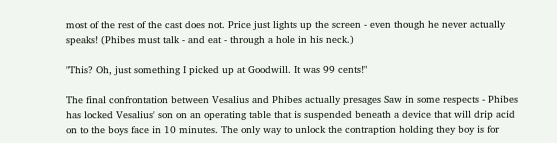most of the rest of the cast does not. Price just lights up the screen - even though he never actually speaks! (Phibes must talk - and eat - through a hole in his neck.)

"This? Oh, just something I picked up at Goodwill. It was 99 cents!"

The final confrontation between Vesalius and Phibes actually presages Saw in some respects - Phibes has locked Vesalius' son on an operating table that is suspended beneath a device that will drip acid on to the boys face in 10 minutes. The only way to unlock the contraption holding they boy is for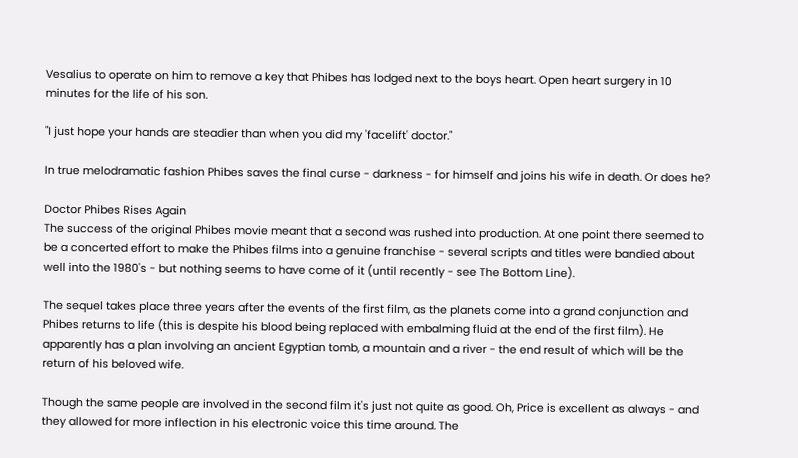Vesalius to operate on him to remove a key that Phibes has lodged next to the boys heart. Open heart surgery in 10 minutes for the life of his son.

"I just hope your hands are steadier than when you did my 'facelift' doctor."

In true melodramatic fashion Phibes saves the final curse - darkness - for himself and joins his wife in death. Or does he?

Doctor Phibes Rises Again
The success of the original Phibes movie meant that a second was rushed into production. At one point there seemed to be a concerted effort to make the Phibes films into a genuine franchise - several scripts and titles were bandied about well into the 1980's - but nothing seems to have come of it (until recently - see The Bottom Line).

The sequel takes place three years after the events of the first film, as the planets come into a grand conjunction and Phibes returns to life (this is despite his blood being replaced with embalming fluid at the end of the first film). He apparently has a plan involving an ancient Egyptian tomb, a mountain and a river - the end result of which will be the return of his beloved wife.

Though the same people are involved in the second film it's just not quite as good. Oh, Price is excellent as always - and they allowed for more inflection in his electronic voice this time around. The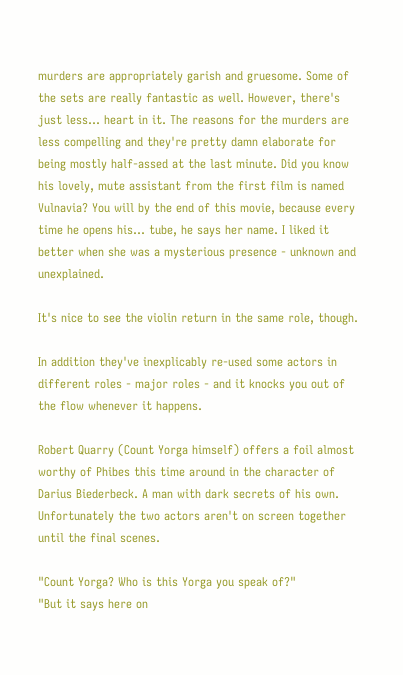murders are appropriately garish and gruesome. Some of the sets are really fantastic as well. However, there's just less... heart in it. The reasons for the murders are less compelling and they're pretty damn elaborate for being mostly half-assed at the last minute. Did you know his lovely, mute assistant from the first film is named Vulnavia? You will by the end of this movie, because every time he opens his... tube, he says her name. I liked it better when she was a mysterious presence - unknown and unexplained.

It's nice to see the violin return in the same role, though.

In addition they've inexplicably re-used some actors in different roles - major roles - and it knocks you out of the flow whenever it happens.

Robert Quarry (Count Yorga himself) offers a foil almost worthy of Phibes this time around in the character of Darius Biederbeck. A man with dark secrets of his own. Unfortunately the two actors aren't on screen together until the final scenes.

"Count Yorga? Who is this Yorga you speak of?"
"But it says here on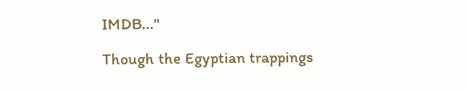IMDB..."

Though the Egyptian trappings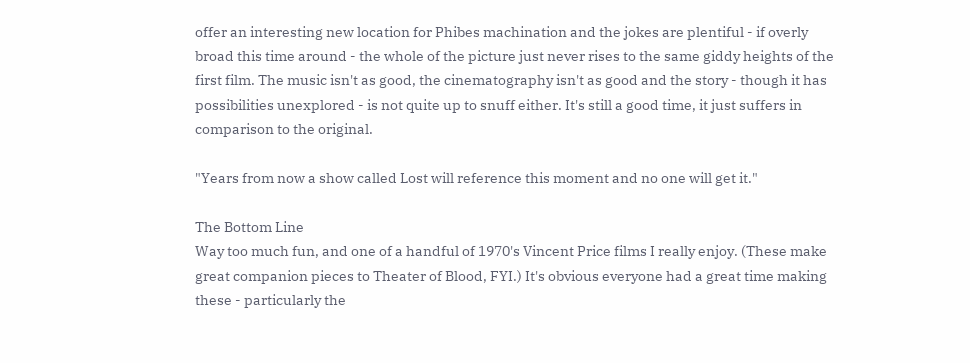offer an interesting new location for Phibes machination and the jokes are plentiful - if overly broad this time around - the whole of the picture just never rises to the same giddy heights of the first film. The music isn't as good, the cinematography isn't as good and the story - though it has possibilities unexplored - is not quite up to snuff either. It's still a good time, it just suffers in comparison to the original.

"Years from now a show called Lost will reference this moment and no one will get it."

The Bottom Line
Way too much fun, and one of a handful of 1970's Vincent Price films I really enjoy. (These make great companion pieces to Theater of Blood, FYI.) It's obvious everyone had a great time making these - particularly the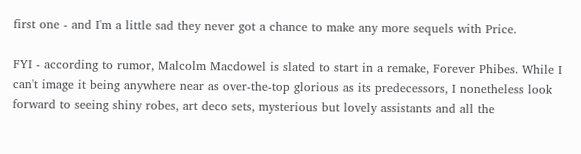first one - and I'm a little sad they never got a chance to make any more sequels with Price.

FYI - according to rumor, Malcolm Macdowel is slated to start in a remake, Forever Phibes. While I can't image it being anywhere near as over-the-top glorious as its predecessors, I nonetheless look forward to seeing shiny robes, art deco sets, mysterious but lovely assistants and all the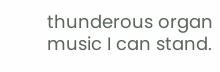thunderous organ music I can stand.